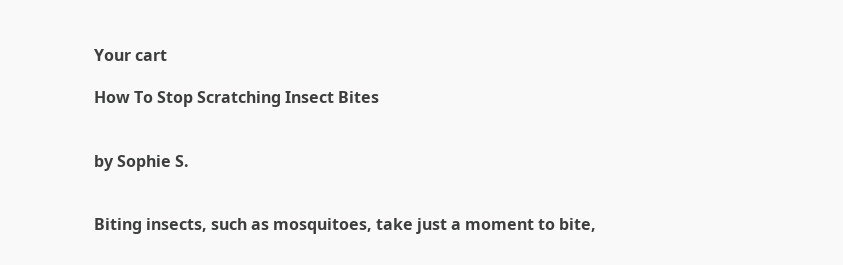Your cart

How To Stop Scratching Insect Bites


by Sophie S.


Biting insects, such as mosquitoes, take just a moment to bite,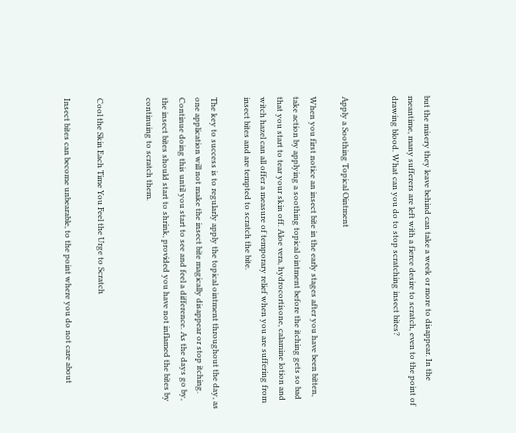but the misery they leave behind can take a week or more to disappear. In the meantime, many sufferers are left with a fierce desire to scratch, even to the point of drawing blood. What can you do to stop scratching insect bites?


Apply a Soothing Topical Ointment

When you first notice an insect bite in the early stages after you have been bitten, take action by applying a soothing topical ointment before the itching gets so bad that you start to tear your skin off. Aloe vera, hydrocortisone, calamine lotion and witch hazel can all offer a measure of temporary relief when you are suffering from insect bites and are tempted to scratch the bite.

The key to success is to regularly apply the topical ointment throughout the day, as one application will not make the insect bite magically disappear or stop itching. Continue doing this until you start to see and feel a difference. As the days go by, the insect bites should start to shrink, provided you have not inflamed the bites by continuing to scratch them.


Cool the Skin Each Time You Feel the Urge to Scratch

Insect bites can become unbearable, to the point where you do not care about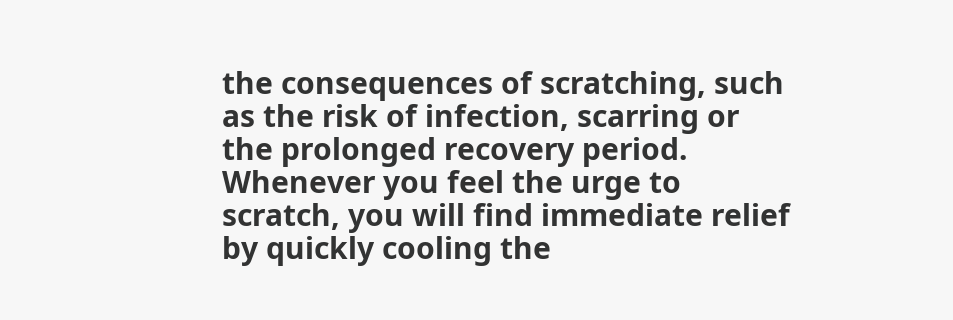the consequences of scratching, such as the risk of infection, scarring or the prolonged recovery period. Whenever you feel the urge to scratch, you will find immediate relief by quickly cooling the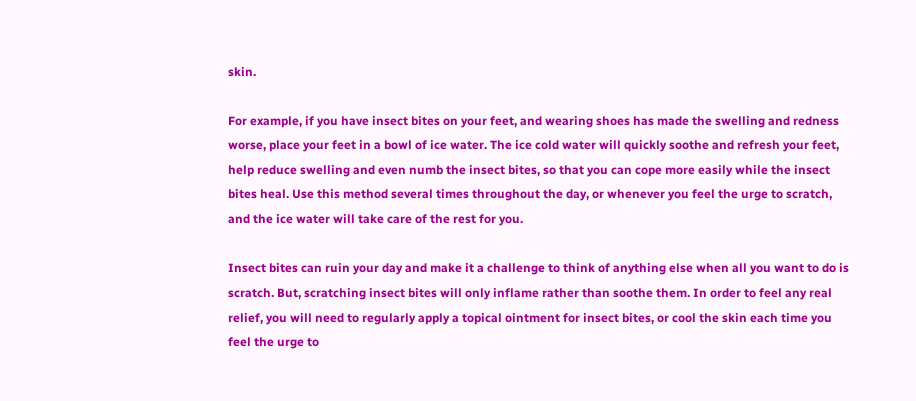skin.

For example, if you have insect bites on your feet, and wearing shoes has made the swelling and redness worse, place your feet in a bowl of ice water. The ice cold water will quickly soothe and refresh your feet, help reduce swelling and even numb the insect bites, so that you can cope more easily while the insect bites heal. Use this method several times throughout the day, or whenever you feel the urge to scratch, and the ice water will take care of the rest for you.

Insect bites can ruin your day and make it a challenge to think of anything else when all you want to do is scratch. But, scratching insect bites will only inflame rather than soothe them. In order to feel any real relief, you will need to regularly apply a topical ointment for insect bites, or cool the skin each time you feel the urge to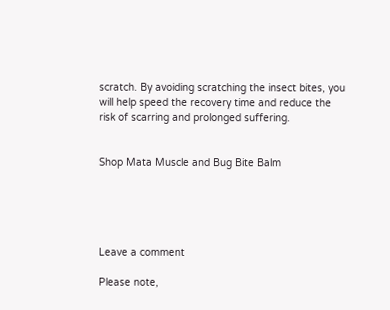scratch. By avoiding scratching the insect bites, you will help speed the recovery time and reduce the risk of scarring and prolonged suffering.


Shop Mata Muscle and Bug Bite Balm





Leave a comment

Please note,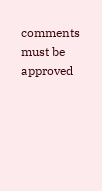comments must be approved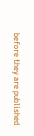before they are published